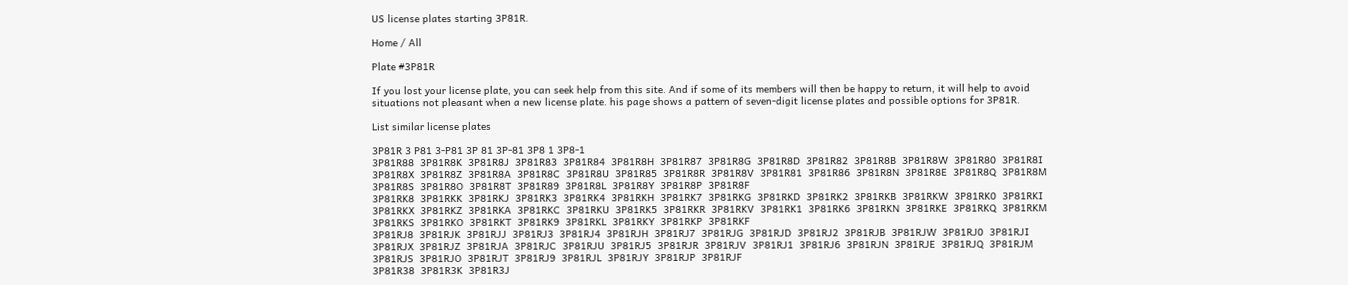US license plates starting 3P81R.

Home / All

Plate #3P81R

If you lost your license plate, you can seek help from this site. And if some of its members will then be happy to return, it will help to avoid situations not pleasant when a new license plate. his page shows a pattern of seven-digit license plates and possible options for 3P81R.

List similar license plates

3P81R 3 P81 3-P81 3P 81 3P-81 3P8 1 3P8-1
3P81R88  3P81R8K  3P81R8J  3P81R83  3P81R84  3P81R8H  3P81R87  3P81R8G  3P81R8D  3P81R82  3P81R8B  3P81R8W  3P81R80  3P81R8I  3P81R8X  3P81R8Z  3P81R8A  3P81R8C  3P81R8U  3P81R85  3P81R8R  3P81R8V  3P81R81  3P81R86  3P81R8N  3P81R8E  3P81R8Q  3P81R8M  3P81R8S  3P81R8O  3P81R8T  3P81R89  3P81R8L  3P81R8Y  3P81R8P  3P81R8F
3P81RK8  3P81RKK  3P81RKJ  3P81RK3  3P81RK4  3P81RKH  3P81RK7  3P81RKG  3P81RKD  3P81RK2  3P81RKB  3P81RKW  3P81RK0  3P81RKI  3P81RKX  3P81RKZ  3P81RKA  3P81RKC  3P81RKU  3P81RK5  3P81RKR  3P81RKV  3P81RK1  3P81RK6  3P81RKN  3P81RKE  3P81RKQ  3P81RKM  3P81RKS  3P81RKO  3P81RKT  3P81RK9  3P81RKL  3P81RKY  3P81RKP  3P81RKF
3P81RJ8  3P81RJK  3P81RJJ  3P81RJ3  3P81RJ4  3P81RJH  3P81RJ7  3P81RJG  3P81RJD  3P81RJ2  3P81RJB  3P81RJW  3P81RJ0  3P81RJI  3P81RJX  3P81RJZ  3P81RJA  3P81RJC  3P81RJU  3P81RJ5  3P81RJR  3P81RJV  3P81RJ1  3P81RJ6  3P81RJN  3P81RJE  3P81RJQ  3P81RJM  3P81RJS  3P81RJO  3P81RJT  3P81RJ9  3P81RJL  3P81RJY  3P81RJP  3P81RJF
3P81R38  3P81R3K  3P81R3J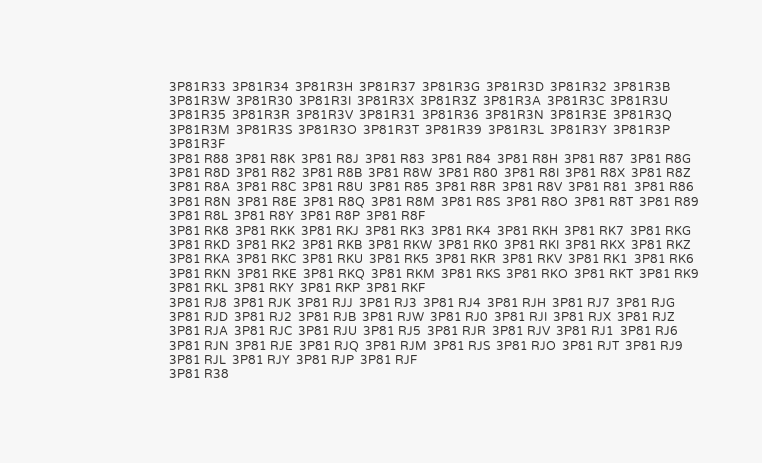3P81R33  3P81R34  3P81R3H  3P81R37  3P81R3G  3P81R3D  3P81R32  3P81R3B  3P81R3W  3P81R30  3P81R3I  3P81R3X  3P81R3Z  3P81R3A  3P81R3C  3P81R3U  3P81R35  3P81R3R  3P81R3V  3P81R31  3P81R36  3P81R3N  3P81R3E  3P81R3Q  3P81R3M  3P81R3S  3P81R3O  3P81R3T  3P81R39  3P81R3L  3P81R3Y  3P81R3P  3P81R3F
3P81 R88  3P81 R8K  3P81 R8J  3P81 R83  3P81 R84  3P81 R8H  3P81 R87  3P81 R8G  3P81 R8D  3P81 R82  3P81 R8B  3P81 R8W  3P81 R80  3P81 R8I  3P81 R8X  3P81 R8Z  3P81 R8A  3P81 R8C  3P81 R8U  3P81 R85  3P81 R8R  3P81 R8V  3P81 R81  3P81 R86  3P81 R8N  3P81 R8E  3P81 R8Q  3P81 R8M  3P81 R8S  3P81 R8O  3P81 R8T  3P81 R89  3P81 R8L  3P81 R8Y  3P81 R8P  3P81 R8F
3P81 RK8  3P81 RKK  3P81 RKJ  3P81 RK3  3P81 RK4  3P81 RKH  3P81 RK7  3P81 RKG  3P81 RKD  3P81 RK2  3P81 RKB  3P81 RKW  3P81 RK0  3P81 RKI  3P81 RKX  3P81 RKZ  3P81 RKA  3P81 RKC  3P81 RKU  3P81 RK5  3P81 RKR  3P81 RKV  3P81 RK1  3P81 RK6  3P81 RKN  3P81 RKE  3P81 RKQ  3P81 RKM  3P81 RKS  3P81 RKO  3P81 RKT  3P81 RK9  3P81 RKL  3P81 RKY  3P81 RKP  3P81 RKF
3P81 RJ8  3P81 RJK  3P81 RJJ  3P81 RJ3  3P81 RJ4  3P81 RJH  3P81 RJ7  3P81 RJG  3P81 RJD  3P81 RJ2  3P81 RJB  3P81 RJW  3P81 RJ0  3P81 RJI  3P81 RJX  3P81 RJZ  3P81 RJA  3P81 RJC  3P81 RJU  3P81 RJ5  3P81 RJR  3P81 RJV  3P81 RJ1  3P81 RJ6  3P81 RJN  3P81 RJE  3P81 RJQ  3P81 RJM  3P81 RJS  3P81 RJO  3P81 RJT  3P81 RJ9  3P81 RJL  3P81 RJY  3P81 RJP  3P81 RJF
3P81 R38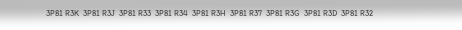3P81 R3K  3P81 R3J  3P81 R33  3P81 R34  3P81 R3H  3P81 R37  3P81 R3G  3P81 R3D  3P81 R32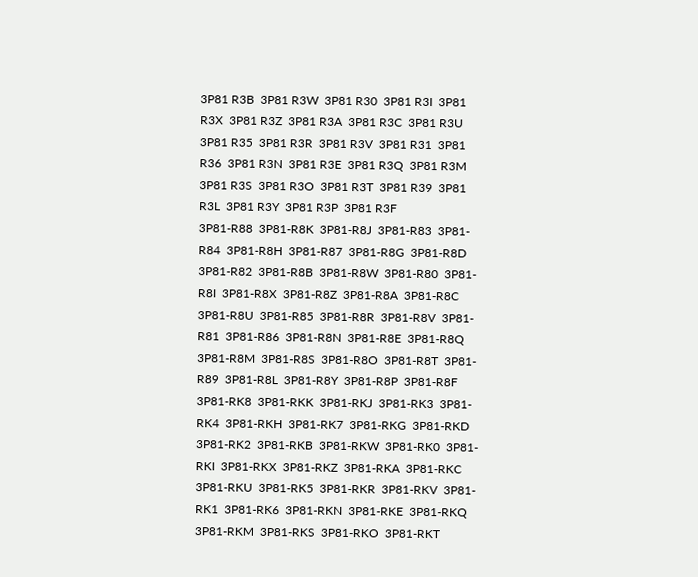3P81 R3B  3P81 R3W  3P81 R30  3P81 R3I  3P81 R3X  3P81 R3Z  3P81 R3A  3P81 R3C  3P81 R3U  3P81 R35  3P81 R3R  3P81 R3V  3P81 R31  3P81 R36  3P81 R3N  3P81 R3E  3P81 R3Q  3P81 R3M  3P81 R3S  3P81 R3O  3P81 R3T  3P81 R39  3P81 R3L  3P81 R3Y  3P81 R3P  3P81 R3F
3P81-R88  3P81-R8K  3P81-R8J  3P81-R83  3P81-R84  3P81-R8H  3P81-R87  3P81-R8G  3P81-R8D  3P81-R82  3P81-R8B  3P81-R8W  3P81-R80  3P81-R8I  3P81-R8X  3P81-R8Z  3P81-R8A  3P81-R8C  3P81-R8U  3P81-R85  3P81-R8R  3P81-R8V  3P81-R81  3P81-R86  3P81-R8N  3P81-R8E  3P81-R8Q  3P81-R8M  3P81-R8S  3P81-R8O  3P81-R8T  3P81-R89  3P81-R8L  3P81-R8Y  3P81-R8P  3P81-R8F
3P81-RK8  3P81-RKK  3P81-RKJ  3P81-RK3  3P81-RK4  3P81-RKH  3P81-RK7  3P81-RKG  3P81-RKD  3P81-RK2  3P81-RKB  3P81-RKW  3P81-RK0  3P81-RKI  3P81-RKX  3P81-RKZ  3P81-RKA  3P81-RKC  3P81-RKU  3P81-RK5  3P81-RKR  3P81-RKV  3P81-RK1  3P81-RK6  3P81-RKN  3P81-RKE  3P81-RKQ  3P81-RKM  3P81-RKS  3P81-RKO  3P81-RKT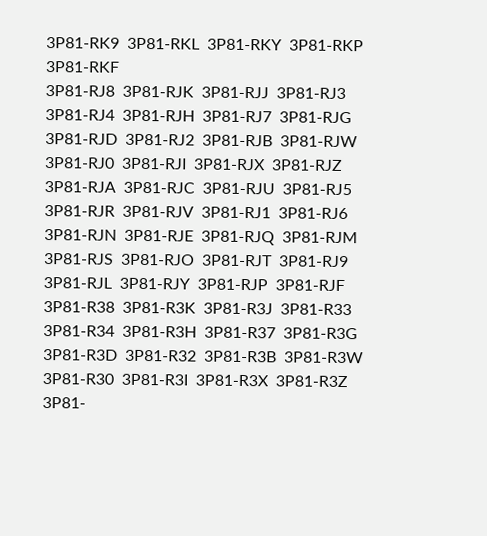3P81-RK9  3P81-RKL  3P81-RKY  3P81-RKP  3P81-RKF
3P81-RJ8  3P81-RJK  3P81-RJJ  3P81-RJ3  3P81-RJ4  3P81-RJH  3P81-RJ7  3P81-RJG  3P81-RJD  3P81-RJ2  3P81-RJB  3P81-RJW  3P81-RJ0  3P81-RJI  3P81-RJX  3P81-RJZ  3P81-RJA  3P81-RJC  3P81-RJU  3P81-RJ5  3P81-RJR  3P81-RJV  3P81-RJ1  3P81-RJ6  3P81-RJN  3P81-RJE  3P81-RJQ  3P81-RJM  3P81-RJS  3P81-RJO  3P81-RJT  3P81-RJ9  3P81-RJL  3P81-RJY  3P81-RJP  3P81-RJF
3P81-R38  3P81-R3K  3P81-R3J  3P81-R33  3P81-R34  3P81-R3H  3P81-R37  3P81-R3G  3P81-R3D  3P81-R32  3P81-R3B  3P81-R3W  3P81-R30  3P81-R3I  3P81-R3X  3P81-R3Z  3P81-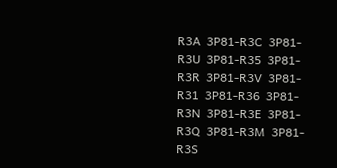R3A  3P81-R3C  3P81-R3U  3P81-R35  3P81-R3R  3P81-R3V  3P81-R31  3P81-R36  3P81-R3N  3P81-R3E  3P81-R3Q  3P81-R3M  3P81-R3S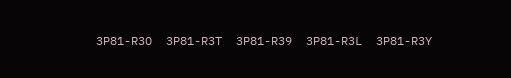3P81-R3O  3P81-R3T  3P81-R39  3P81-R3L  3P81-R3Y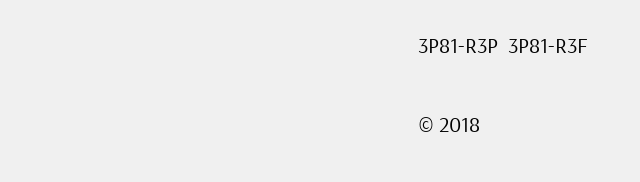3P81-R3P  3P81-R3F

© 2018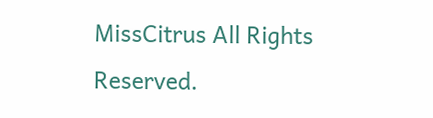MissCitrus All Rights Reserved.